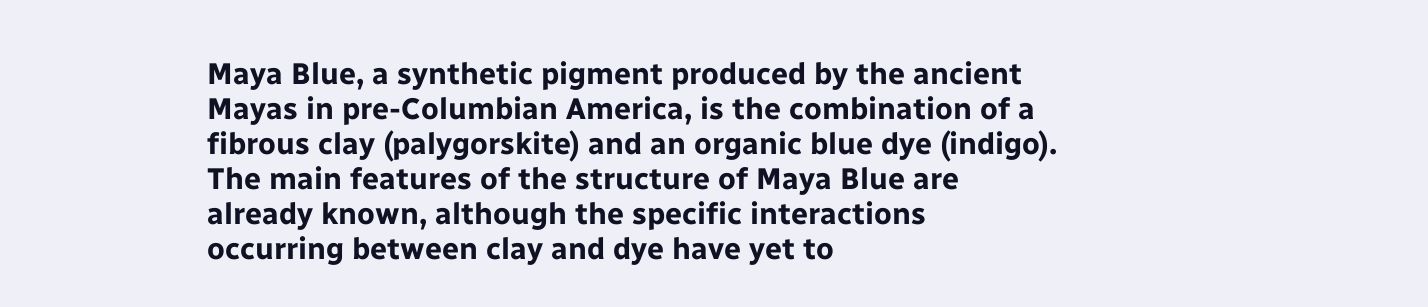Maya Blue, a synthetic pigment produced by the ancient Mayas in pre-Columbian America, is the combination of a fibrous clay (palygorskite) and an organic blue dye (indigo). The main features of the structure of Maya Blue are already known, although the specific interactions occurring between clay and dye have yet to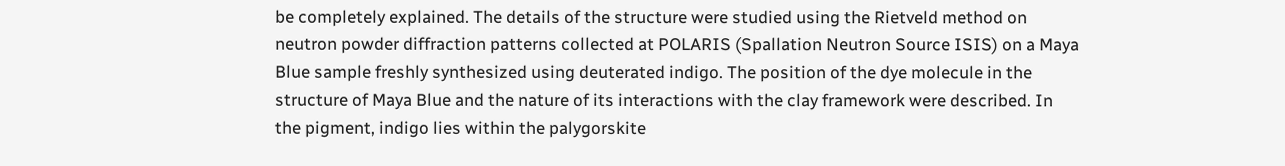be completely explained. The details of the structure were studied using the Rietveld method on neutron powder diffraction patterns collected at POLARIS (Spallation Neutron Source ISIS) on a Maya Blue sample freshly synthesized using deuterated indigo. The position of the dye molecule in the structure of Maya Blue and the nature of its interactions with the clay framework were described. In the pigment, indigo lies within the palygorskite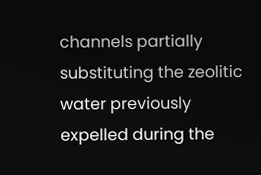channels partially substituting the zeolitic water previously expelled during the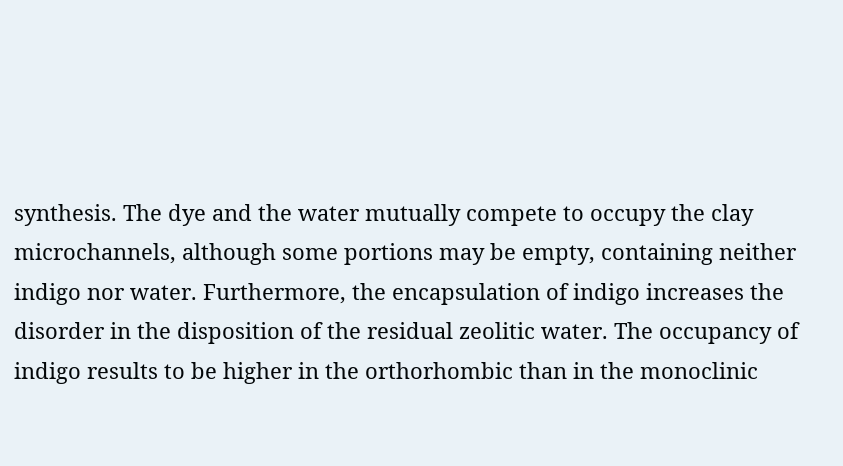synthesis. The dye and the water mutually compete to occupy the clay microchannels, although some portions may be empty, containing neither indigo nor water. Furthermore, the encapsulation of indigo increases the disorder in the disposition of the residual zeolitic water. The occupancy of indigo results to be higher in the orthorhombic than in the monoclinic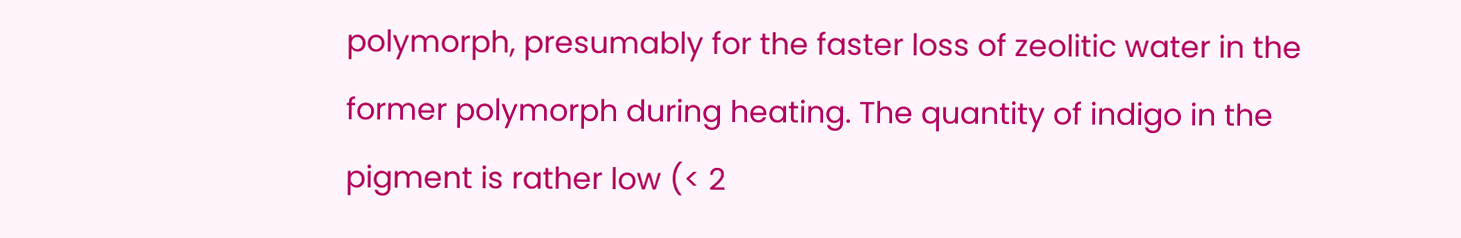polymorph, presumably for the faster loss of zeolitic water in the former polymorph during heating. The quantity of indigo in the pigment is rather low (< 2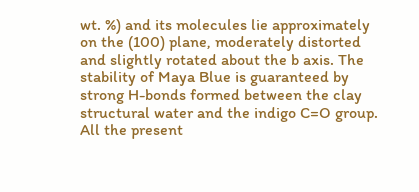wt. %) and its molecules lie approximately on the (100) plane, moderately distorted and slightly rotated about the b axis. The stability of Maya Blue is guaranteed by strong H-bonds formed between the clay structural water and the indigo C=O group. All the present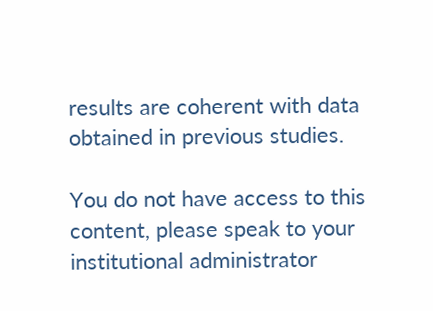results are coherent with data obtained in previous studies.

You do not have access to this content, please speak to your institutional administrator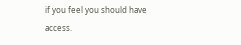if you feel you should have access.